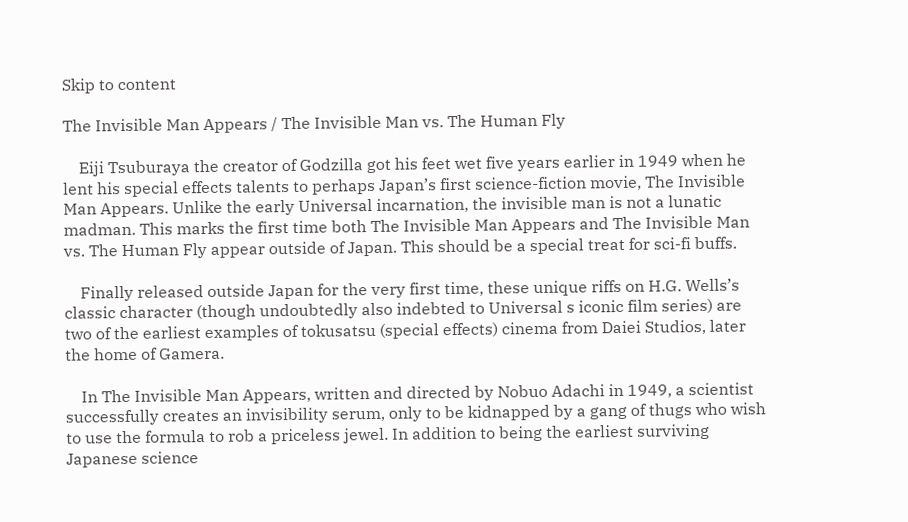Skip to content

The Invisible Man Appears / The Invisible Man vs. The Human Fly

    Eiji Tsuburaya the creator of Godzilla got his feet wet five years earlier in 1949 when he lent his special effects talents to perhaps Japan’s first science-fiction movie, The Invisible Man Appears. Unlike the early Universal incarnation, the invisible man is not a lunatic madman. This marks the first time both The Invisible Man Appears and The Invisible Man vs. The Human Fly appear outside of Japan. This should be a special treat for sci-fi buffs.

    Finally released outside Japan for the very first time, these unique riffs on H.G. Wells’s classic character (though undoubtedly also indebted to Universal s iconic film series) are two of the earliest examples of tokusatsu (special effects) cinema from Daiei Studios, later the home of Gamera.

    In The Invisible Man Appears, written and directed by Nobuo Adachi in 1949, a scientist successfully creates an invisibility serum, only to be kidnapped by a gang of thugs who wish to use the formula to rob a priceless jewel. In addition to being the earliest surviving Japanese science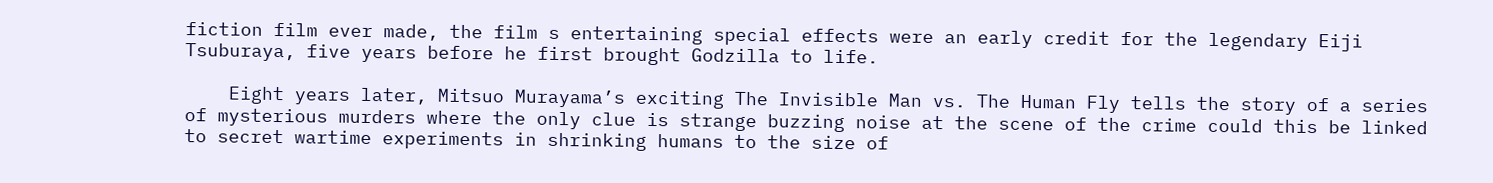fiction film ever made, the film s entertaining special effects were an early credit for the legendary Eiji Tsuburaya, five years before he first brought Godzilla to life.

    Eight years later, Mitsuo Murayama’s exciting The Invisible Man vs. The Human Fly tells the story of a series of mysterious murders where the only clue is strange buzzing noise at the scene of the crime could this be linked to secret wartime experiments in shrinking humans to the size of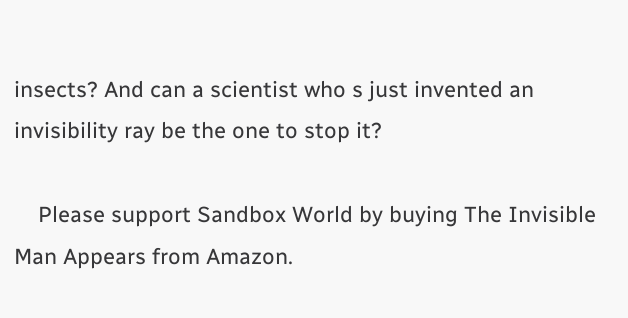insects? And can a scientist who s just invented an invisibility ray be the one to stop it?

    Please support Sandbox World by buying The Invisible Man Appears from Amazon.